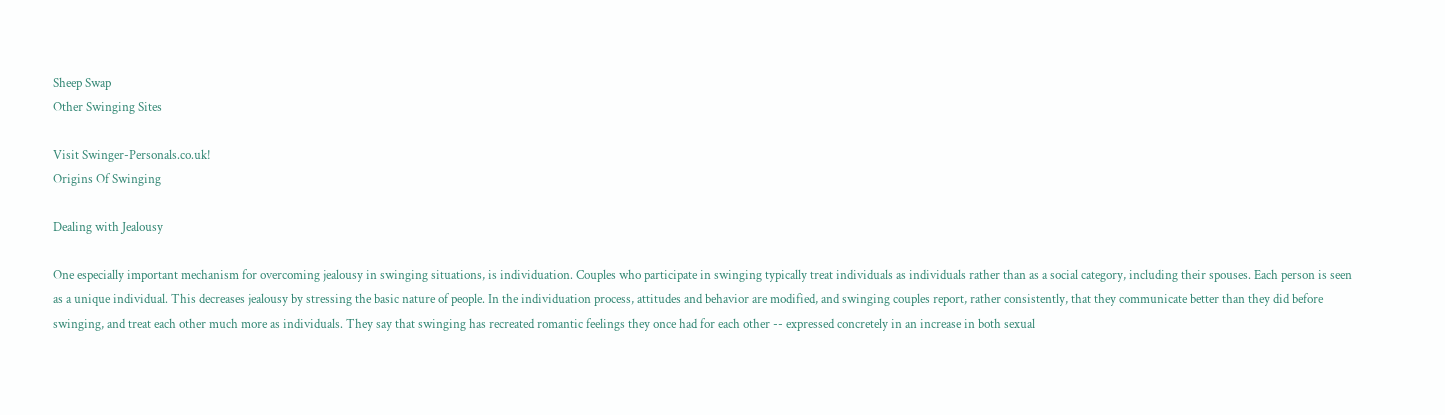Sheep Swap
Other Swinging Sites

Visit Swinger-Personals.co.uk!
Origins Of Swinging

Dealing with Jealousy

One especially important mechanism for overcoming jealousy in swinging situations, is individuation. Couples who participate in swinging typically treat individuals as individuals rather than as a social category, including their spouses. Each person is seen as a unique individual. This decreases jealousy by stressing the basic nature of people. In the individuation process, attitudes and behavior are modified, and swinging couples report, rather consistently, that they communicate better than they did before swinging, and treat each other much more as individuals. They say that swinging has recreated romantic feelings they once had for each other -- expressed concretely in an increase in both sexual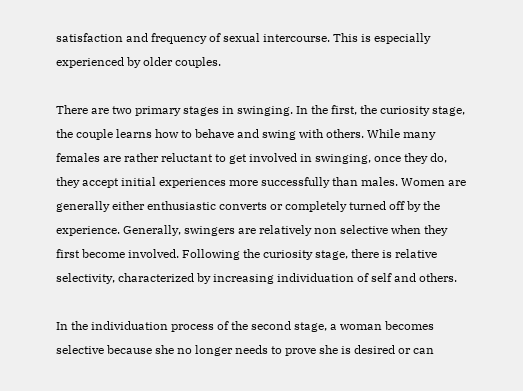satisfaction and frequency of sexual intercourse. This is especially experienced by older couples.

There are two primary stages in swinging. In the first, the curiosity stage, the couple learns how to behave and swing with others. While many females are rather reluctant to get involved in swinging, once they do, they accept initial experiences more successfully than males. Women are generally either enthusiastic converts or completely turned off by the experience. Generally, swingers are relatively non selective when they first become involved. Following the curiosity stage, there is relative selectivity, characterized by increasing individuation of self and others.

In the individuation process of the second stage, a woman becomes selective because she no longer needs to prove she is desired or can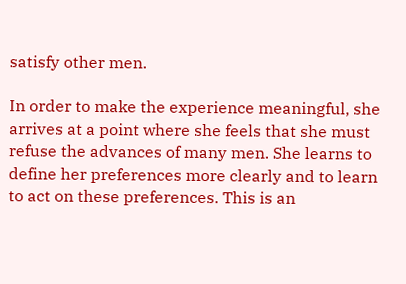satisfy other men.

In order to make the experience meaningful, she arrives at a point where she feels that she must refuse the advances of many men. She learns to define her preferences more clearly and to learn to act on these preferences. This is an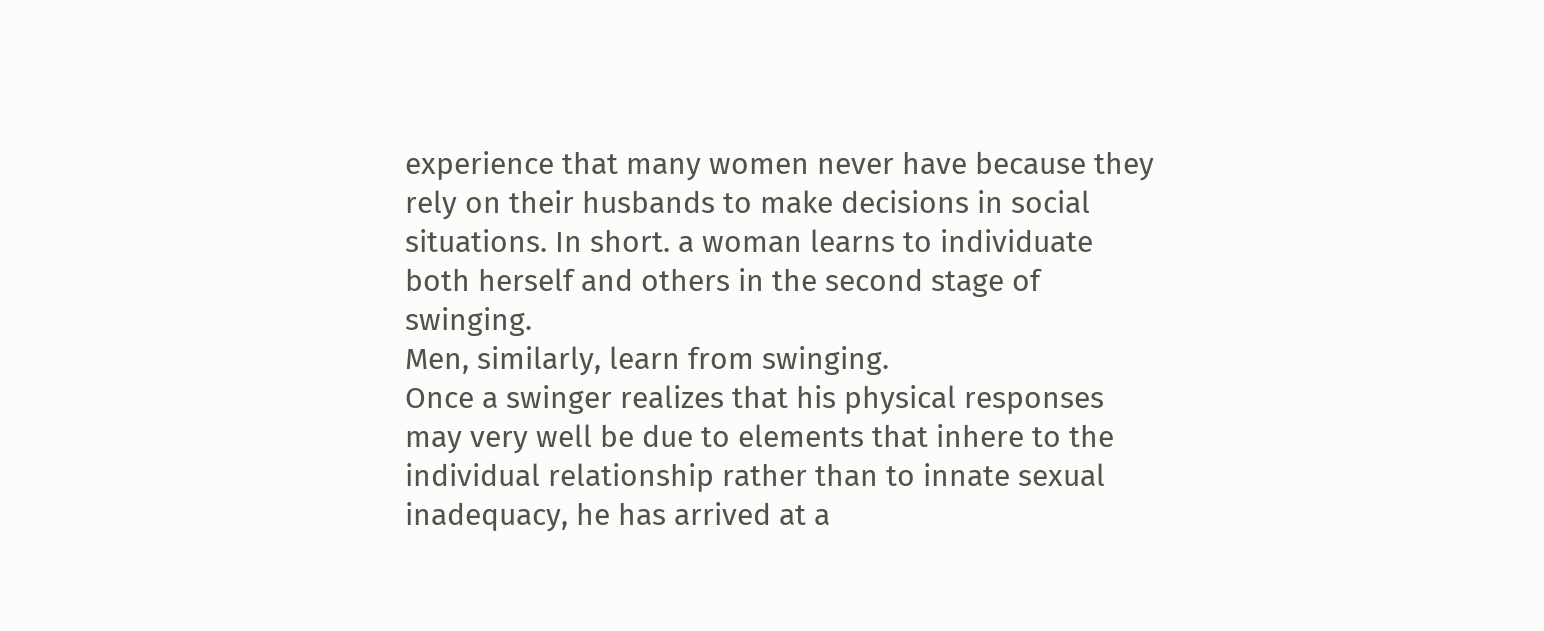experience that many women never have because they rely on their husbands to make decisions in social situations. In short. a woman learns to individuate both herself and others in the second stage of swinging.
Men, similarly, learn from swinging.
Once a swinger realizes that his physical responses may very well be due to elements that inhere to the individual relationship rather than to innate sexual inadequacy, he has arrived at a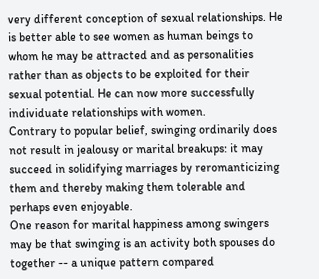very different conception of sexual relationships. He is better able to see women as human beings to whom he may be attracted and as personalities rather than as objects to be exploited for their sexual potential. He can now more successfully individuate relationships with women.
Contrary to popular belief, swinging ordinarily does not result in jealousy or marital breakups: it may succeed in solidifying marriages by reromanticizing them and thereby making them tolerable and perhaps even enjoyable.
One reason for marital happiness among swingers may be that swinging is an activity both spouses do together -- a unique pattern compared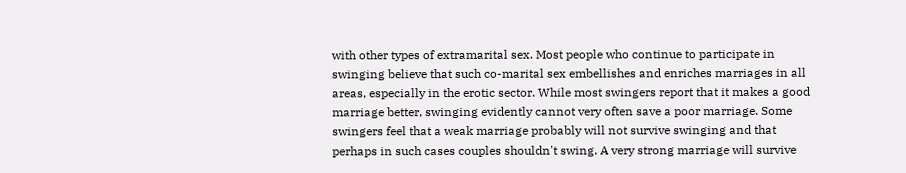with other types of extramarital sex. Most people who continue to participate in swinging believe that such co-marital sex embellishes and enriches marriages in all areas, especially in the erotic sector. While most swingers report that it makes a good marriage better, swinging evidently cannot very often save a poor marriage. Some swingers feel that a weak marriage probably will not survive swinging and that perhaps in such cases couples shouldn't swing. A very strong marriage will survive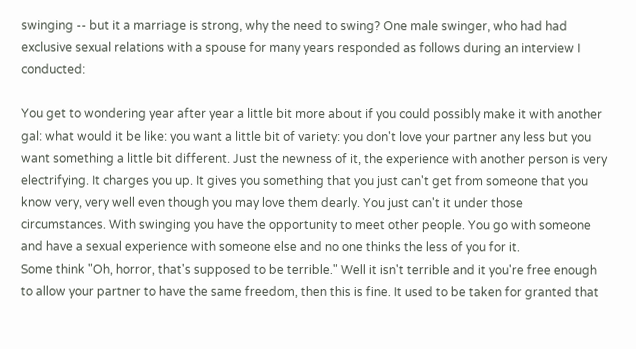swinging -- but it a marriage is strong, why the need to swing? One male swinger, who had had exclusive sexual relations with a spouse for many years responded as follows during an interview I conducted:

You get to wondering year after year a little bit more about if you could possibly make it with another gal: what would it be like: you want a little bit of variety: you don't love your partner any less but you want something a little bit different. Just the newness of it, the experience with another person is very electrifying. It charges you up. It gives you something that you just can't get from someone that you know very, very well even though you may love them dearly. You just can't it under those circumstances. With swinging you have the opportunity to meet other people. You go with someone and have a sexual experience with someone else and no one thinks the less of you for it.
Some think "Oh, horror, that's supposed to be terrible." Well it isn't terrible and it you're free enough to allow your partner to have the same freedom, then this is fine. It used to be taken for granted that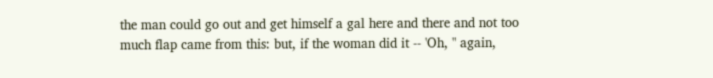the man could go out and get himself a gal here and there and not too much flap came from this: but, if the woman did it -- 'Oh, " again,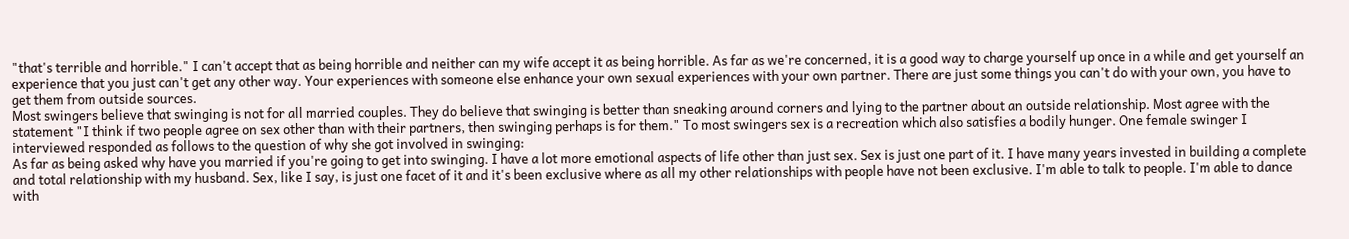"that's terrible and horrible." I can't accept that as being horrible and neither can my wife accept it as being horrible. As far as we're concerned, it is a good way to charge yourself up once in a while and get yourself an experience that you just can't get any other way. Your experiences with someone else enhance your own sexual experiences with your own partner. There are just some things you can't do with your own, you have to get them from outside sources.
Most swingers believe that swinging is not for all married couples. They do believe that swinging is better than sneaking around corners and lying to the partner about an outside relationship. Most agree with the statement "I think if two people agree on sex other than with their partners, then swinging perhaps is for them." To most swingers sex is a recreation which also satisfies a bodily hunger. One female swinger I interviewed responded as follows to the question of why she got involved in swinging:
As far as being asked why have you married if you're going to get into swinging. I have a lot more emotional aspects of life other than just sex. Sex is just one part of it. I have many years invested in building a complete and total relationship with my husband. Sex, like I say, is just one facet of it and it's been exclusive where as all my other relationships with people have not been exclusive. I'm able to talk to people. I'm able to dance with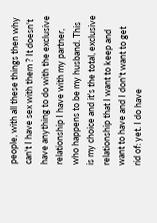people, with all these things then why can't I have sex with them ? It doesn't have anything to do with the exclusive relationship I have with my partner, who happens to be my husband. This is my choice and it's the total, exclusive relationship that I want to keep and want to have and I don't want to get rid of: yet. I do have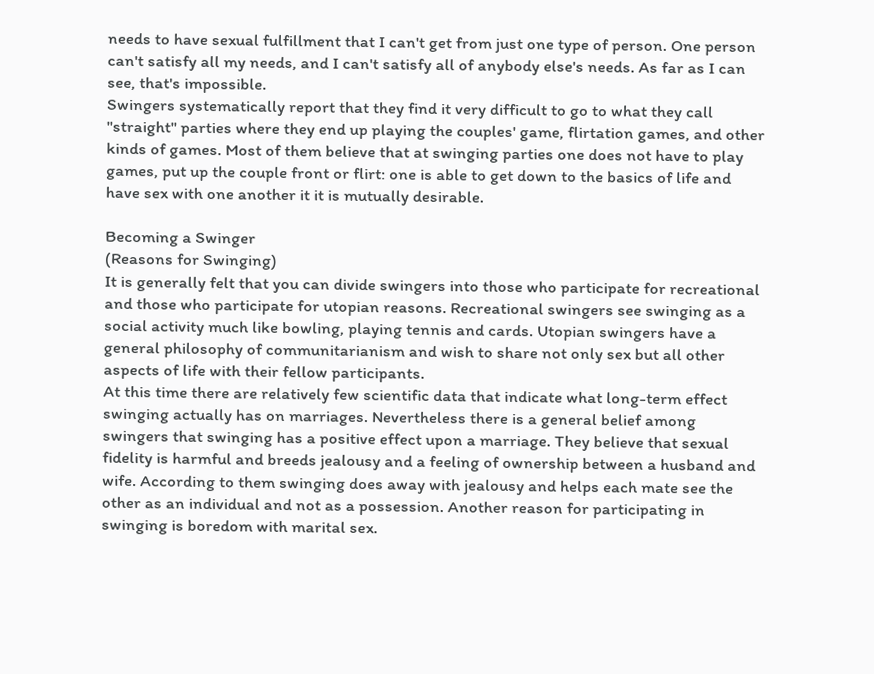needs to have sexual fulfillment that I can't get from just one type of person. One person can't satisfy all my needs, and I can't satisfy all of anybody else's needs. As far as I can see, that's impossible.
Swingers systematically report that they find it very difficult to go to what they call "straight" parties where they end up playing the couples' game, flirtation games, and other kinds of games. Most of them believe that at swinging parties one does not have to play games, put up the couple front or flirt: one is able to get down to the basics of life and have sex with one another it it is mutually desirable.

Becoming a Swinger
(Reasons for Swinging)
It is generally felt that you can divide swingers into those who participate for recreational and those who participate for utopian reasons. Recreational swingers see swinging as a social activity much like bowling, playing tennis and cards. Utopian swingers have a general philosophy of communitarianism and wish to share not only sex but all other aspects of life with their fellow participants.
At this time there are relatively few scientific data that indicate what long-term effect swinging actually has on marriages. Nevertheless there is a general belief among swingers that swinging has a positive effect upon a marriage. They believe that sexual fidelity is harmful and breeds jealousy and a feeling of ownership between a husband and wife. According to them swinging does away with jealousy and helps each mate see the other as an individual and not as a possession. Another reason for participating in swinging is boredom with marital sex.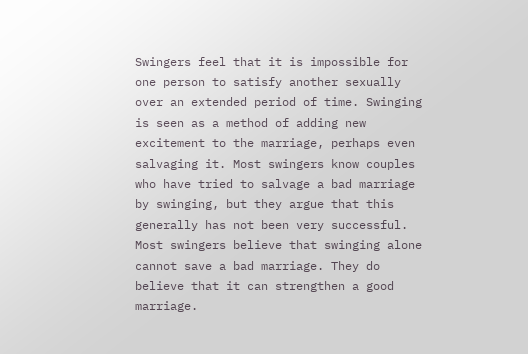Swingers feel that it is impossible for one person to satisfy another sexually over an extended period of time. Swinging is seen as a method of adding new excitement to the marriage, perhaps even salvaging it. Most swingers know couples who have tried to salvage a bad marriage by swinging, but they argue that this generally has not been very successful. Most swingers believe that swinging alone cannot save a bad marriage. They do believe that it can strengthen a good marriage.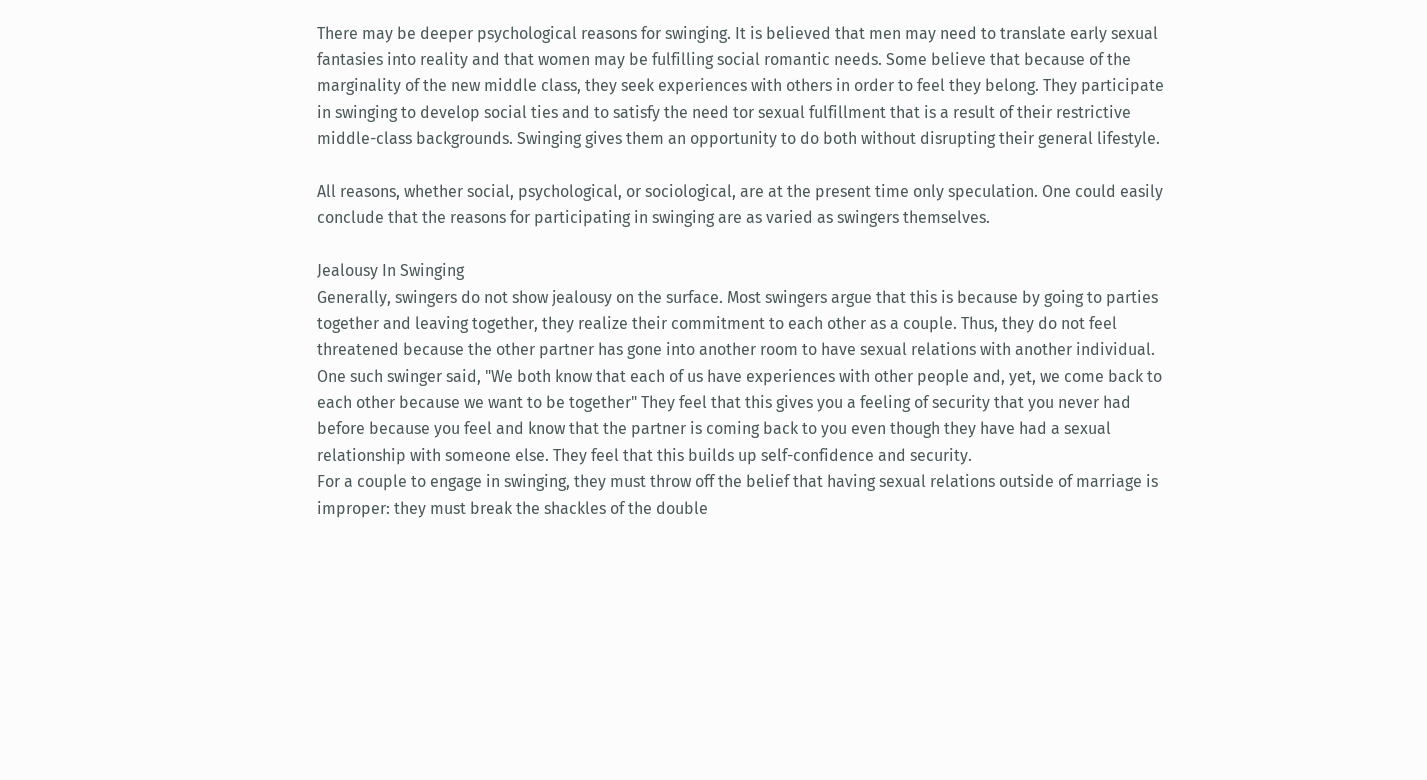There may be deeper psychological reasons for swinging. It is believed that men may need to translate early sexual fantasies into reality and that women may be fulfilling social romantic needs. Some believe that because of the marginality of the new middle class, they seek experiences with others in order to feel they belong. They participate in swinging to develop social ties and to satisfy the need tor sexual fulfillment that is a result of their restrictive middle-class backgrounds. Swinging gives them an opportunity to do both without disrupting their general lifestyle.

All reasons, whether social, psychological, or sociological, are at the present time only speculation. One could easily conclude that the reasons for participating in swinging are as varied as swingers themselves.

Jealousy In Swinging
Generally, swingers do not show jealousy on the surface. Most swingers argue that this is because by going to parties together and leaving together, they realize their commitment to each other as a couple. Thus, they do not feel threatened because the other partner has gone into another room to have sexual relations with another individual. One such swinger said, "We both know that each of us have experiences with other people and, yet, we come back to each other because we want to be together" They feel that this gives you a feeling of security that you never had before because you feel and know that the partner is coming back to you even though they have had a sexual relationship with someone else. They feel that this builds up self-confidence and security.
For a couple to engage in swinging, they must throw off the belief that having sexual relations outside of marriage is improper: they must break the shackles of the double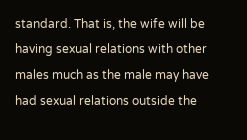standard. That is, the wife will be having sexual relations with other males much as the male may have had sexual relations outside the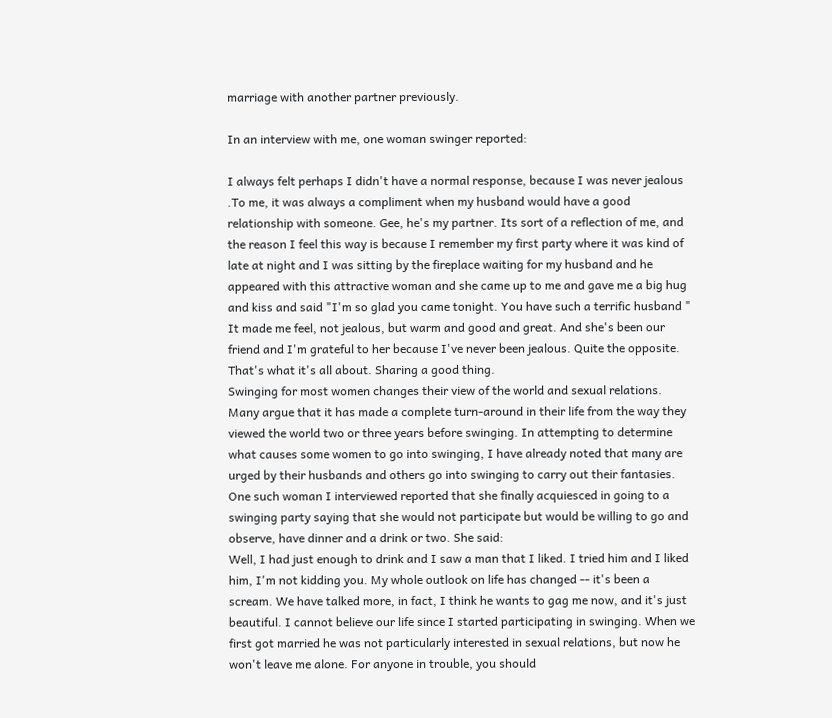marriage with another partner previously.

In an interview with me, one woman swinger reported:

I always felt perhaps I didn't have a normal response, because I was never jealous .To me, it was always a compliment when my husband would have a good relationship with someone. Gee, he's my partner. Its sort of a reflection of me, and the reason I feel this way is because I remember my first party where it was kind of late at night and I was sitting by the fireplace waiting for my husband and he appeared with this attractive woman and she came up to me and gave me a big hug and kiss and said "I'm so glad you came tonight. You have such a terrific husband " It made me feel, not jealous, but warm and good and great. And she's been our friend and I'm grateful to her because I've never been jealous. Quite the opposite. That's what it's all about. Sharing a good thing.
Swinging for most women changes their view of the world and sexual relations. Many argue that it has made a complete turn-around in their life from the way they viewed the world two or three years before swinging. In attempting to determine what causes some women to go into swinging, I have already noted that many are urged by their husbands and others go into swinging to carry out their fantasies. One such woman I interviewed reported that she finally acquiesced in going to a swinging party saying that she would not participate but would be willing to go and observe, have dinner and a drink or two. She said:
Well, I had just enough to drink and I saw a man that I liked. I tried him and I liked him, I'm not kidding you. My whole outlook on life has changed -- it's been a scream. We have talked more, in fact, I think he wants to gag me now, and it's just beautiful. I cannot believe our life since I started participating in swinging. When we first got married he was not particularly interested in sexual relations, but now he won't leave me alone. For anyone in trouble, you should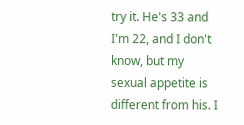try it. He's 33 and I'm 22, and I don't know, but my sexual appetite is different from his. I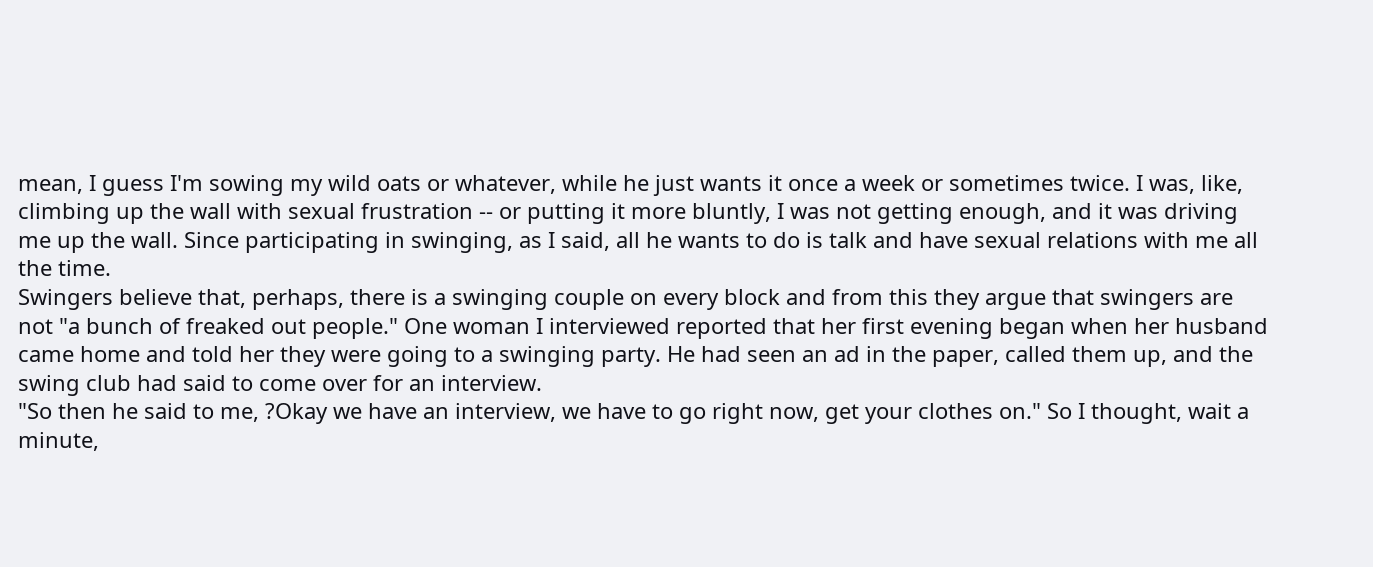mean, I guess I'm sowing my wild oats or whatever, while he just wants it once a week or sometimes twice. I was, like, climbing up the wall with sexual frustration -- or putting it more bluntly, I was not getting enough, and it was driving me up the wall. Since participating in swinging, as I said, all he wants to do is talk and have sexual relations with me all the time.
Swingers believe that, perhaps, there is a swinging couple on every block and from this they argue that swingers are not "a bunch of freaked out people." One woman I interviewed reported that her first evening began when her husband came home and told her they were going to a swinging party. He had seen an ad in the paper, called them up, and the swing club had said to come over for an interview.
"So then he said to me, ?Okay we have an interview, we have to go right now, get your clothes on." So I thought, wait a minute,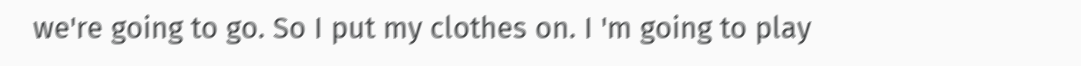we're going to go. So I put my clothes on. I 'm going to play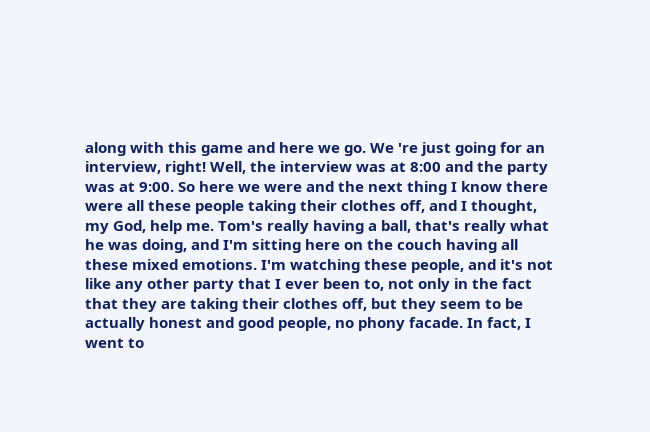along with this game and here we go. We 're just going for an interview, right! Well, the interview was at 8:00 and the party was at 9:00. So here we were and the next thing I know there were all these people taking their clothes off, and I thought, my God, help me. Tom's really having a ball, that's really what he was doing, and I'm sitting here on the couch having all these mixed emotions. I'm watching these people, and it's not like any other party that I ever been to, not only in the fact that they are taking their clothes off, but they seem to be actually honest and good people, no phony facade. In fact, I went to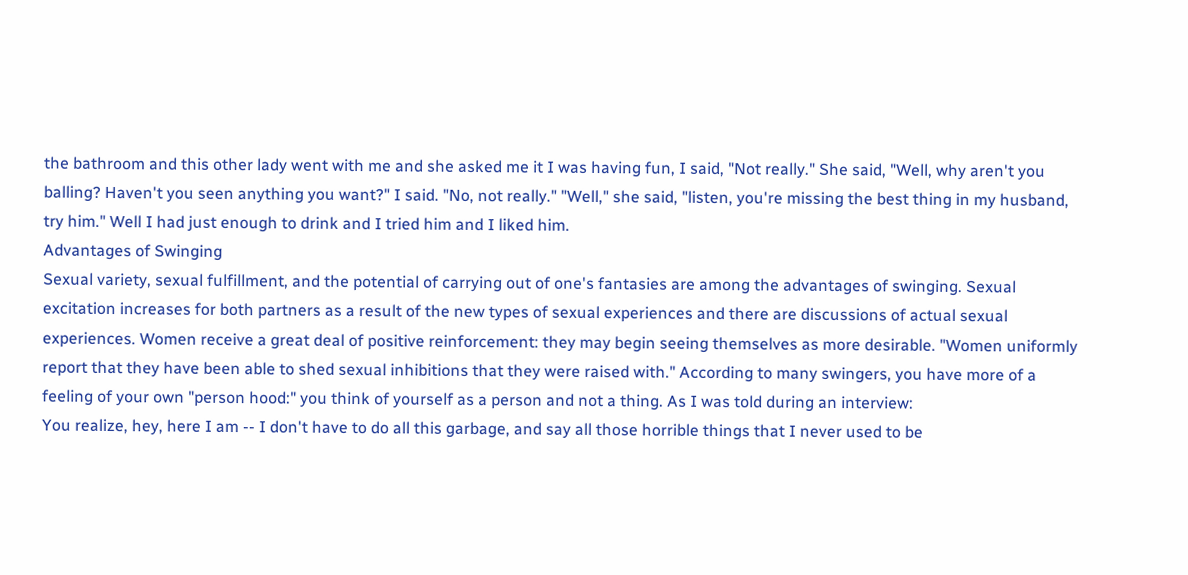the bathroom and this other lady went with me and she asked me it I was having fun, I said, "Not really." She said, "Well, why aren't you balling? Haven't you seen anything you want?" I said. "No, not really." "Well," she said, "listen, you're missing the best thing in my husband, try him." Well I had just enough to drink and I tried him and I liked him.
Advantages of Swinging
Sexual variety, sexual fulfillment, and the potential of carrying out of one's fantasies are among the advantages of swinging. Sexual excitation increases for both partners as a result of the new types of sexual experiences and there are discussions of actual sexual experiences. Women receive a great deal of positive reinforcement: they may begin seeing themselves as more desirable. "Women uniformly report that they have been able to shed sexual inhibitions that they were raised with." According to many swingers, you have more of a feeling of your own "person hood:" you think of yourself as a person and not a thing. As I was told during an interview:
You realize, hey, here I am -- I don't have to do all this garbage, and say all those horrible things that I never used to be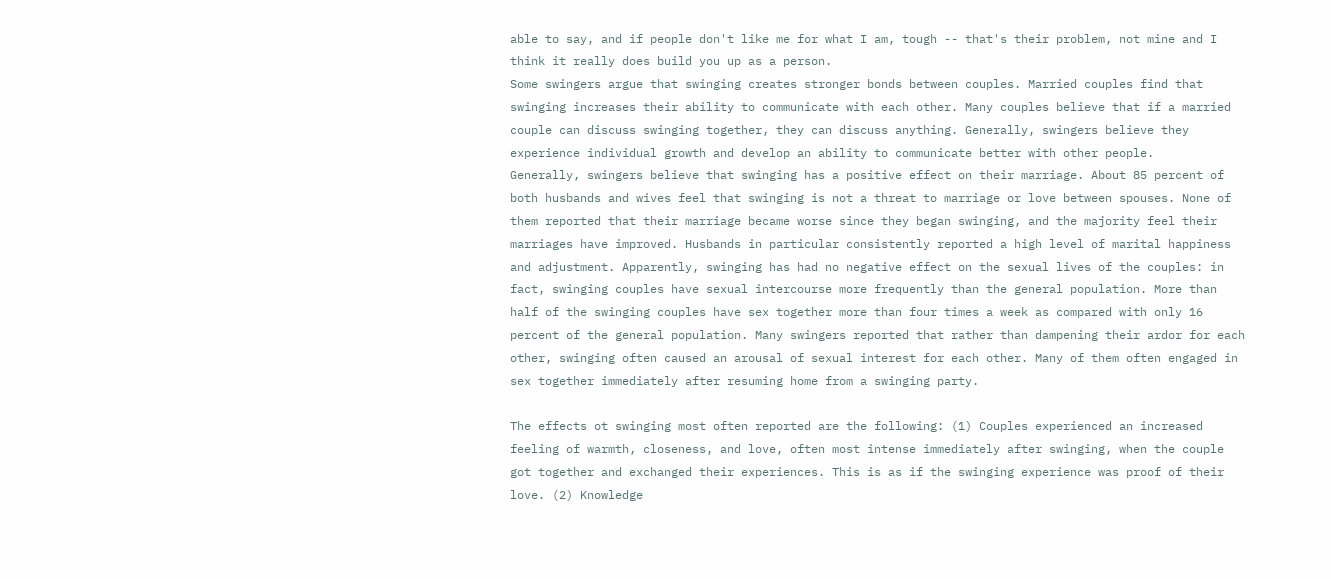able to say, and if people don't like me for what I am, tough -- that's their problem, not mine and I think it really does build you up as a person.
Some swingers argue that swinging creates stronger bonds between couples. Married couples find that swinging increases their ability to communicate with each other. Many couples believe that if a married couple can discuss swinging together, they can discuss anything. Generally, swingers believe they experience individual growth and develop an ability to communicate better with other people.
Generally, swingers believe that swinging has a positive effect on their marriage. About 85 percent of both husbands and wives feel that swinging is not a threat to marriage or love between spouses. None of them reported that their marriage became worse since they began swinging, and the majority feel their marriages have improved. Husbands in particular consistently reported a high level of marital happiness and adjustment. Apparently, swinging has had no negative effect on the sexual lives of the couples: in fact, swinging couples have sexual intercourse more frequently than the general population. More than half of the swinging couples have sex together more than four times a week as compared with only 16 percent of the general population. Many swingers reported that rather than dampening their ardor for each other, swinging often caused an arousal of sexual interest for each other. Many of them often engaged in sex together immediately after resuming home from a swinging party.

The effects ot swinging most often reported are the following: (1) Couples experienced an increased feeling of warmth, closeness, and love, often most intense immediately after swinging, when the couple got together and exchanged their experiences. This is as if the swinging experience was proof of their love. (2) Knowledge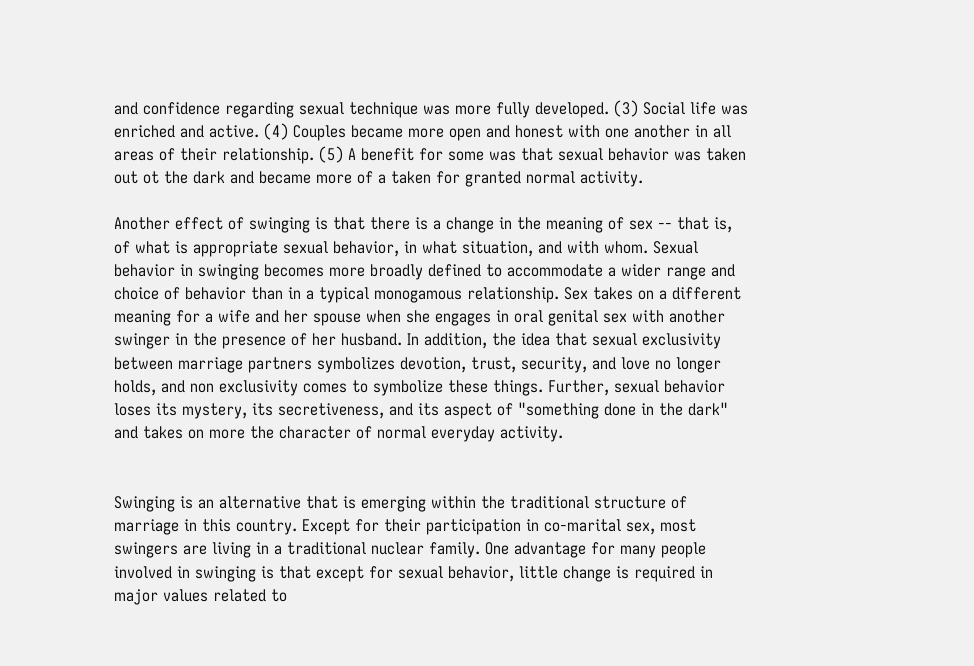and confidence regarding sexual technique was more fully developed. (3) Social life was enriched and active. (4) Couples became more open and honest with one another in all areas of their relationship. (5) A benefit for some was that sexual behavior was taken out ot the dark and became more of a taken for granted normal activity.

Another effect of swinging is that there is a change in the meaning of sex -- that is, of what is appropriate sexual behavior, in what situation, and with whom. Sexual behavior in swinging becomes more broadly defined to accommodate a wider range and choice of behavior than in a typical monogamous relationship. Sex takes on a different meaning for a wife and her spouse when she engages in oral genital sex with another swinger in the presence of her husband. In addition, the idea that sexual exclusivity between marriage partners symbolizes devotion, trust, security, and love no longer holds, and non exclusivity comes to symbolize these things. Further, sexual behavior loses its mystery, its secretiveness, and its aspect of "something done in the dark" and takes on more the character of normal everyday activity.


Swinging is an alternative that is emerging within the traditional structure of marriage in this country. Except for their participation in co-marital sex, most swingers are living in a traditional nuclear family. One advantage for many people involved in swinging is that except for sexual behavior, little change is required in major values related to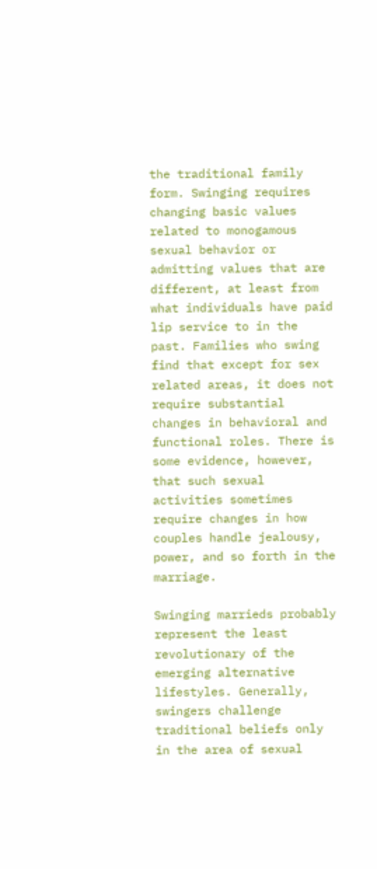the traditional family form. Swinging requires changing basic values related to monogamous sexual behavior or admitting values that are different, at least from what individuals have paid lip service to in the past. Families who swing find that except for sex related areas, it does not require substantial changes in behavioral and functional roles. There is some evidence, however, that such sexual activities sometimes require changes in how couples handle jealousy, power, and so forth in the marriage.

Swinging marrieds probably represent the least revolutionary of the emerging alternative lifestyles. Generally, swingers challenge traditional beliefs only in the area of sexual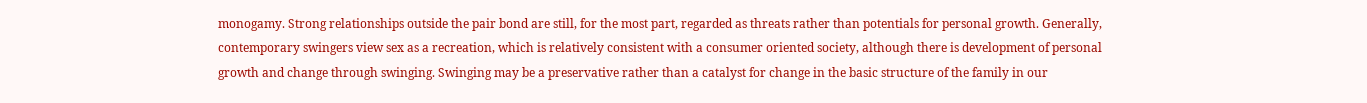monogamy. Strong relationships outside the pair bond are still, for the most part, regarded as threats rather than potentials for personal growth. Generally, contemporary swingers view sex as a recreation, which is relatively consistent with a consumer oriented society, although there is development of personal growth and change through swinging. Swinging may be a preservative rather than a catalyst for change in the basic structure of the family in our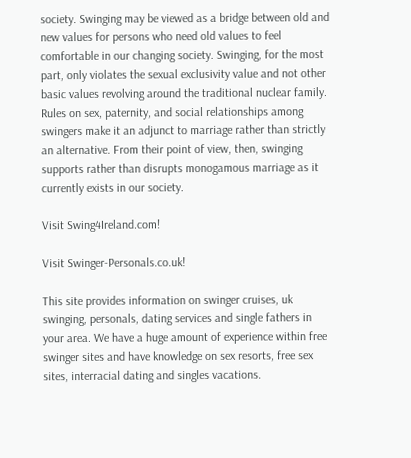society. Swinging may be viewed as a bridge between old and new values for persons who need old values to feel comfortable in our changing society. Swinging, for the most part, only violates the sexual exclusivity value and not other basic values revolving around the traditional nuclear family. Rules on sex, paternity, and social relationships among swingers make it an adjunct to marriage rather than strictly an alternative. From their point of view, then, swinging supports rather than disrupts monogamous marriage as it currently exists in our society.

Visit Swing4Ireland.com!

Visit Swinger-Personals.co.uk!

This site provides information on swinger cruises, uk swinging, personals, dating services and single fathers in your area. We have a huge amount of experience within free swinger sites and have knowledge on sex resorts, free sex sites, interracial dating and singles vacations.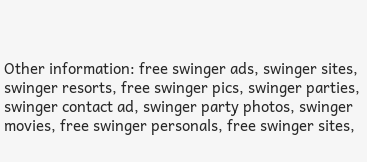Other information: free swinger ads, swinger sites, swinger resorts, free swinger pics, swinger parties, swinger contact ad, swinger party photos, swinger movies, free swinger personals, free swinger sites,